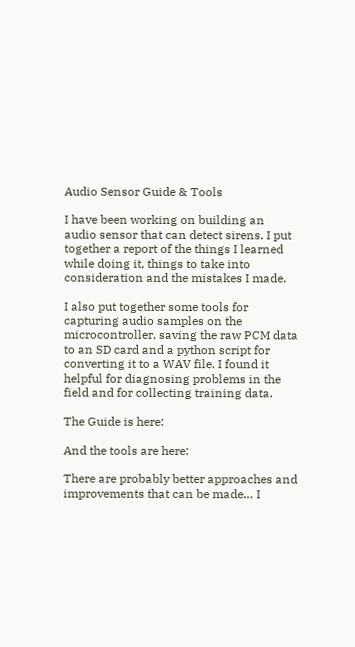Audio Sensor Guide & Tools

I have been working on building an audio sensor that can detect sirens. I put together a report of the things I learned while doing it, things to take into consideration and the mistakes I made.

I also put together some tools for capturing audio samples on the microcontroller, saving the raw PCM data to an SD card and a python script for converting it to a WAV file. I found it helpful for diagnosing problems in the field and for collecting training data.

The Guide is here:

And the tools are here:

There are probably better approaches and improvements that can be made… I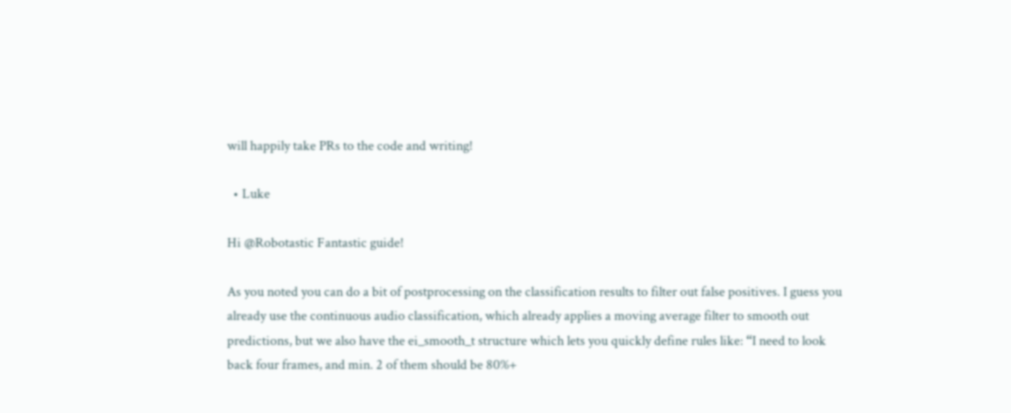will happily take PRs to the code and writing!

  • Luke

Hi @Robotastic Fantastic guide!

As you noted you can do a bit of postprocessing on the classification results to filter out false positives. I guess you already use the continuous audio classification, which already applies a moving average filter to smooth out predictions, but we also have the ei_smooth_t structure which lets you quickly define rules like: “I need to look back four frames, and min. 2 of them should be 80%+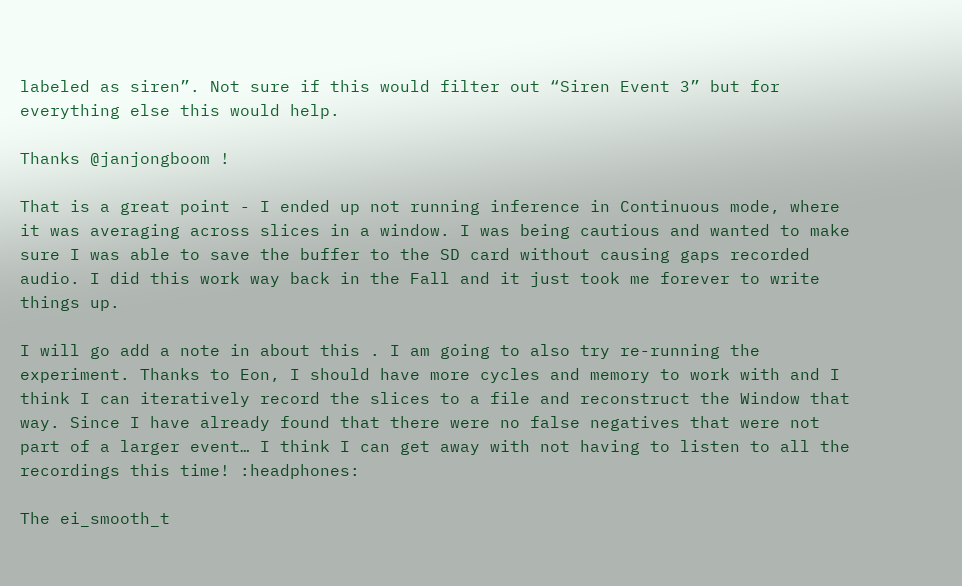labeled as siren”. Not sure if this would filter out “Siren Event 3” but for everything else this would help.

Thanks @janjongboom !

That is a great point - I ended up not running inference in Continuous mode, where it was averaging across slices in a window. I was being cautious and wanted to make sure I was able to save the buffer to the SD card without causing gaps recorded audio. I did this work way back in the Fall and it just took me forever to write things up.

I will go add a note in about this . I am going to also try re-running the experiment. Thanks to Eon, I should have more cycles and memory to work with and I think I can iteratively record the slices to a file and reconstruct the Window that way. Since I have already found that there were no false negatives that were not part of a larger event… I think I can get away with not having to listen to all the recordings this time! :headphones:

The ei_smooth_t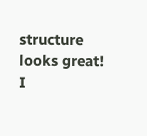structure looks great! I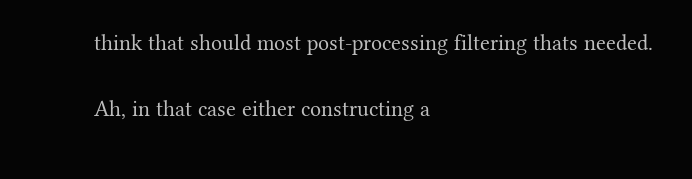think that should most post-processing filtering thats needed.

Ah, in that case either constructing a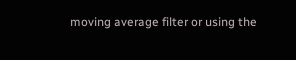moving average filter or using the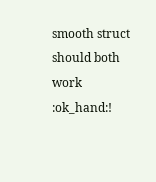smooth struct should both work :ok_hand:!